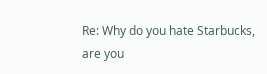Re: Why do you hate Starbucks, are you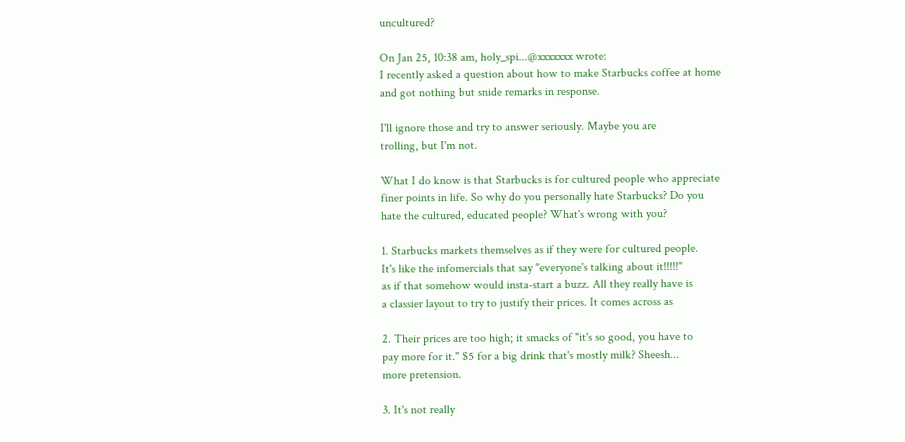uncultured?

On Jan 25, 10:38 am, holy_spi...@xxxxxxx wrote:
I recently asked a question about how to make Starbucks coffee at home
and got nothing but snide remarks in response.

I'll ignore those and try to answer seriously. Maybe you are
trolling, but I'm not.

What I do know is that Starbucks is for cultured people who appreciate
finer points in life. So why do you personally hate Starbucks? Do you
hate the cultured, educated people? What's wrong with you?

1. Starbucks markets themselves as if they were for cultured people.
It's like the infomercials that say "everyone's talking about it!!!!!"
as if that somehow would insta-start a buzz. All they really have is
a classier layout to try to justify their prices. It comes across as

2. Their prices are too high; it smacks of "it's so good, you have to
pay more for it." $5 for a big drink that's mostly milk? Sheesh...
more pretension.

3. It's not really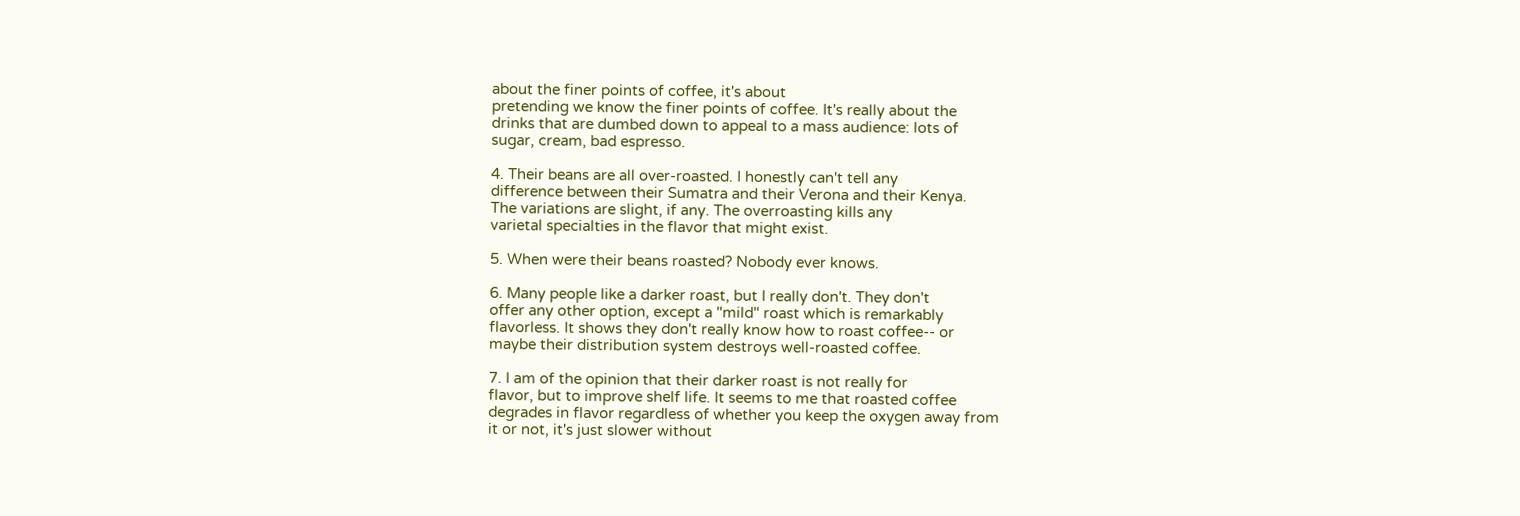about the finer points of coffee, it's about
pretending we know the finer points of coffee. It's really about the
drinks that are dumbed down to appeal to a mass audience: lots of
sugar, cream, bad espresso.

4. Their beans are all over-roasted. I honestly can't tell any
difference between their Sumatra and their Verona and their Kenya.
The variations are slight, if any. The overroasting kills any
varietal specialties in the flavor that might exist.

5. When were their beans roasted? Nobody ever knows.

6. Many people like a darker roast, but I really don't. They don't
offer any other option, except a "mild" roast which is remarkably
flavorless. It shows they don't really know how to roast coffee-- or
maybe their distribution system destroys well-roasted coffee.

7. I am of the opinion that their darker roast is not really for
flavor, but to improve shelf life. It seems to me that roasted coffee
degrades in flavor regardless of whether you keep the oxygen away from
it or not, it's just slower without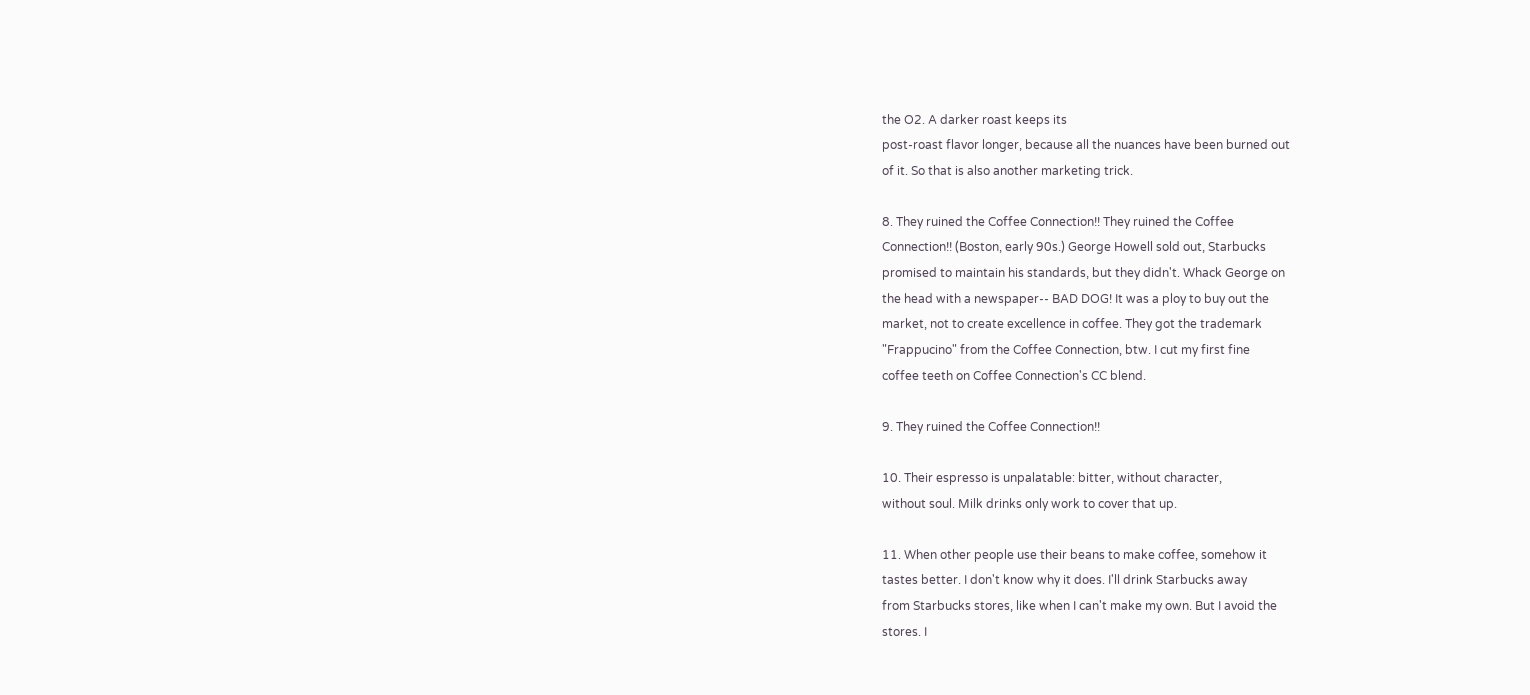the O2. A darker roast keeps its
post-roast flavor longer, because all the nuances have been burned out
of it. So that is also another marketing trick.

8. They ruined the Coffee Connection!! They ruined the Coffee
Connection!! (Boston, early 90s.) George Howell sold out, Starbucks
promised to maintain his standards, but they didn't. Whack George on
the head with a newspaper-- BAD DOG! It was a ploy to buy out the
market, not to create excellence in coffee. They got the trademark
"Frappucino" from the Coffee Connection, btw. I cut my first fine
coffee teeth on Coffee Connection's CC blend.

9. They ruined the Coffee Connection!!

10. Their espresso is unpalatable: bitter, without character,
without soul. Milk drinks only work to cover that up.

11. When other people use their beans to make coffee, somehow it
tastes better. I don't know why it does. I'll drink Starbucks away
from Starbucks stores, like when I can't make my own. But I avoid the
stores. I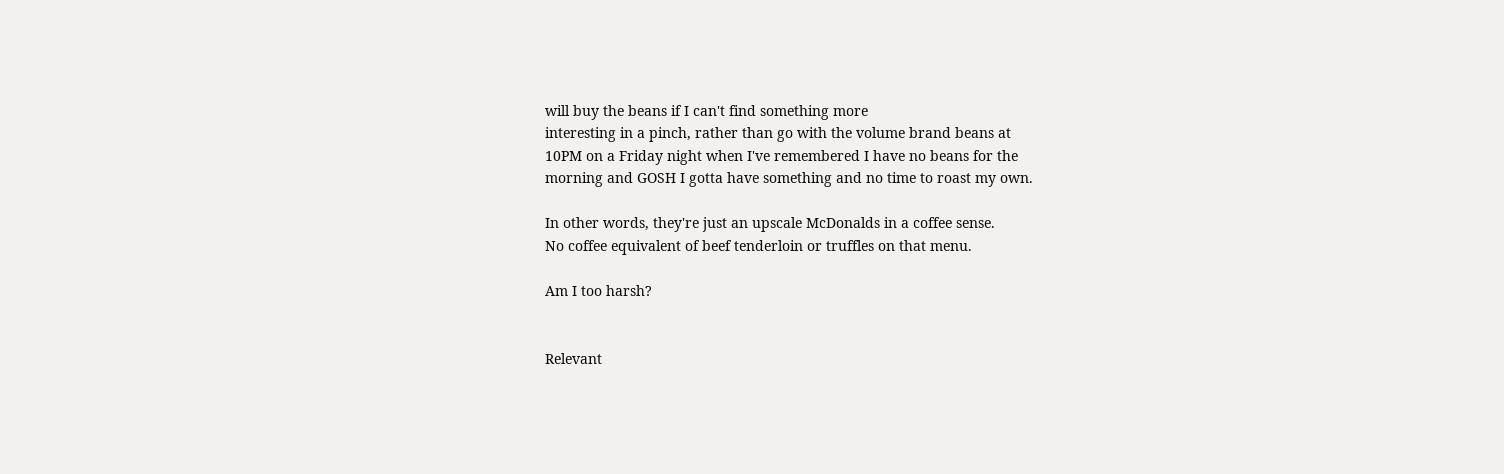will buy the beans if I can't find something more
interesting in a pinch, rather than go with the volume brand beans at
10PM on a Friday night when I've remembered I have no beans for the
morning and GOSH I gotta have something and no time to roast my own.

In other words, they're just an upscale McDonalds in a coffee sense.
No coffee equivalent of beef tenderloin or truffles on that menu.

Am I too harsh?


Relevant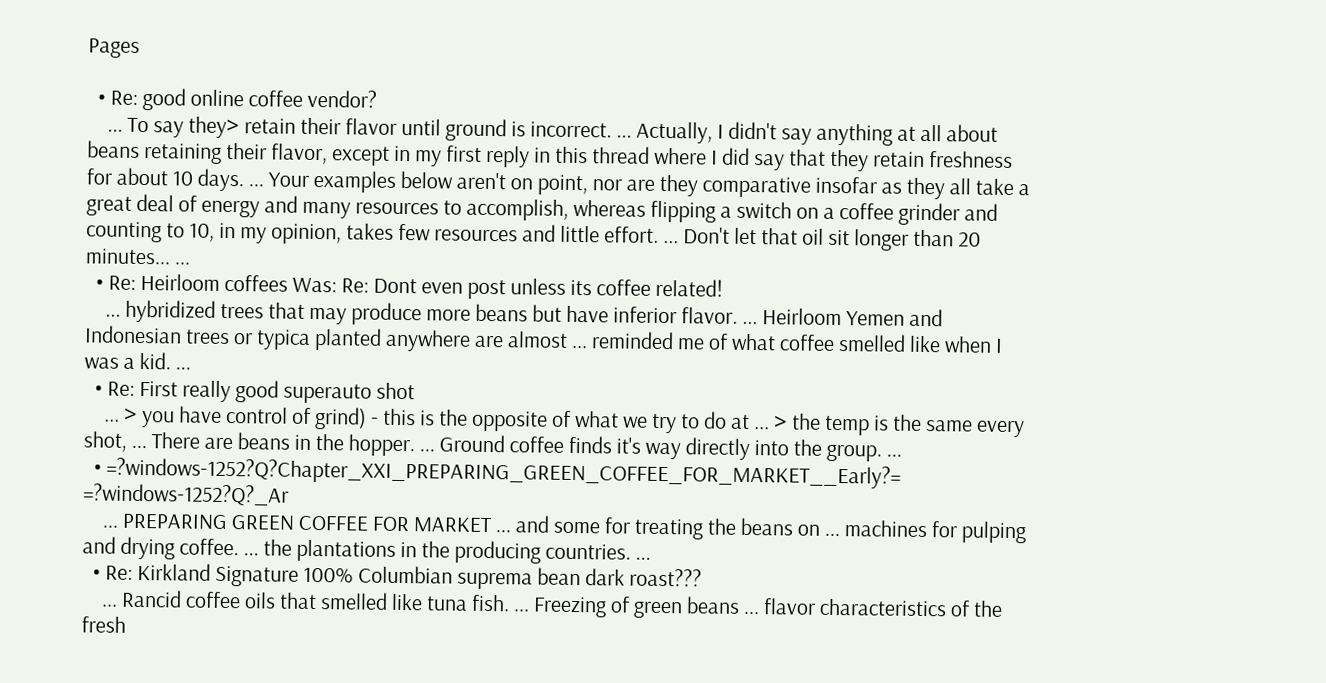Pages

  • Re: good online coffee vendor?
    ... To say they> retain their flavor until ground is incorrect. ... Actually, I didn't say anything at all about beans retaining their flavor, except in my first reply in this thread where I did say that they retain freshness for about 10 days. ... Your examples below aren't on point, nor are they comparative insofar as they all take a great deal of energy and many resources to accomplish, whereas flipping a switch on a coffee grinder and counting to 10, in my opinion, takes few resources and little effort. ... Don't let that oil sit longer than 20 minutes... ...
  • Re: Heirloom coffees Was: Re: Dont even post unless its coffee related!
    ... hybridized trees that may produce more beans but have inferior flavor. ... Heirloom Yemen and Indonesian trees or typica planted anywhere are almost ... reminded me of what coffee smelled like when I was a kid. ...
  • Re: First really good superauto shot
    ... > you have control of grind) - this is the opposite of what we try to do at ... > the temp is the same every shot, ... There are beans in the hopper. ... Ground coffee finds it's way directly into the group. ...
  • =?windows-1252?Q?Chapter_XXI_PREPARING_GREEN_COFFEE_FOR_MARKET__Early?= =?windows-1252?Q?_Ar
    ... PREPARING GREEN COFFEE FOR MARKET ... and some for treating the beans on ... machines for pulping and drying coffee. ... the plantations in the producing countries. ...
  • Re: Kirkland Signature 100% Columbian suprema bean dark roast???
    ... Rancid coffee oils that smelled like tuna fish. ... Freezing of green beans ... flavor characteristics of the fresh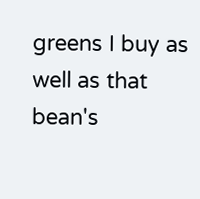greens I buy as well as that bean's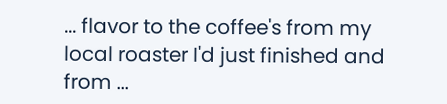... flavor to the coffee's from my local roaster I'd just finished and from ...